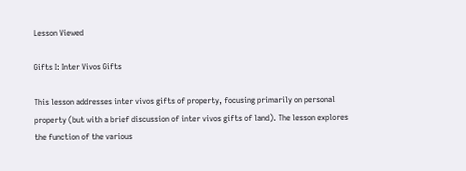Lesson Viewed

Gifts I: Inter Vivos Gifts

This lesson addresses inter vivos gifts of property, focusing primarily on personal property (but with a brief discussion of inter vivos gifts of land). The lesson explores the function of the various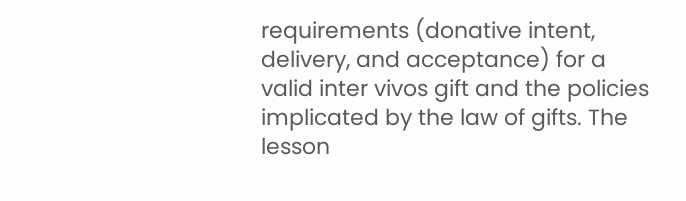requirements (donative intent, delivery, and acceptance) for a valid inter vivos gift and the policies implicated by the law of gifts. The lesson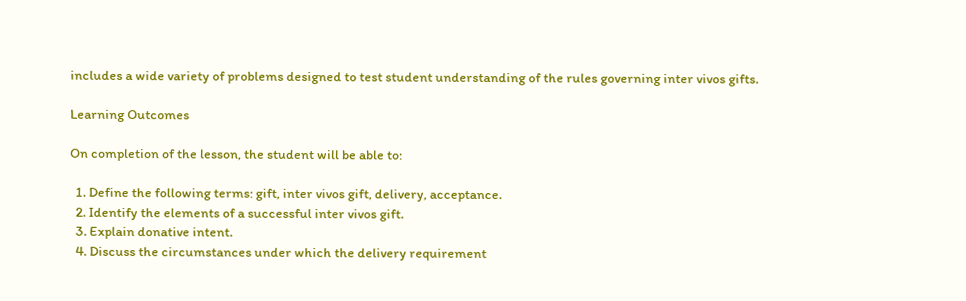includes a wide variety of problems designed to test student understanding of the rules governing inter vivos gifts.

Learning Outcomes

On completion of the lesson, the student will be able to:

  1. Define the following terms: gift, inter vivos gift, delivery, acceptance.
  2. Identify the elements of a successful inter vivos gift.
  3. Explain donative intent.
  4. Discuss the circumstances under which the delivery requirement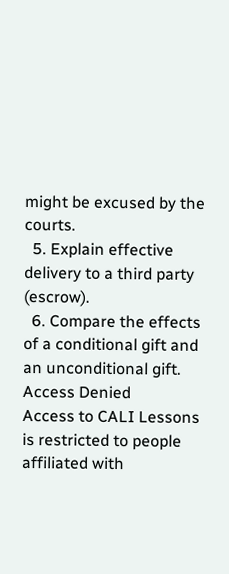might be excused by the courts.
  5. Explain effective delivery to a third party (escrow).
  6. Compare the effects of a conditional gift and an unconditional gift.
Access Denied
Access to CALI Lessons is restricted to people affiliated with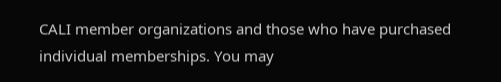CALI member organizations and those who have purchased individual memberships. You may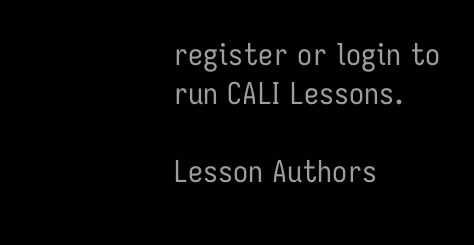register or login to run CALI Lessons.

Lesson Authors